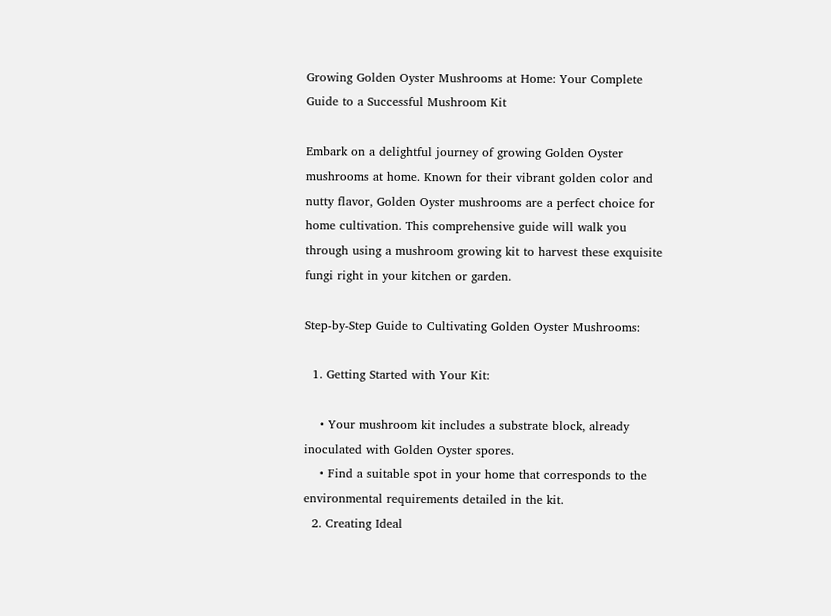Growing Golden Oyster Mushrooms at Home: Your Complete Guide to a Successful Mushroom Kit

Embark on a delightful journey of growing Golden Oyster mushrooms at home. Known for their vibrant golden color and nutty flavor, Golden Oyster mushrooms are a perfect choice for home cultivation. This comprehensive guide will walk you through using a mushroom growing kit to harvest these exquisite fungi right in your kitchen or garden.

Step-by-Step Guide to Cultivating Golden Oyster Mushrooms:

  1. Getting Started with Your Kit:

    • Your mushroom kit includes a substrate block, already inoculated with Golden Oyster spores.
    • Find a suitable spot in your home that corresponds to the environmental requirements detailed in the kit.
  2. Creating Ideal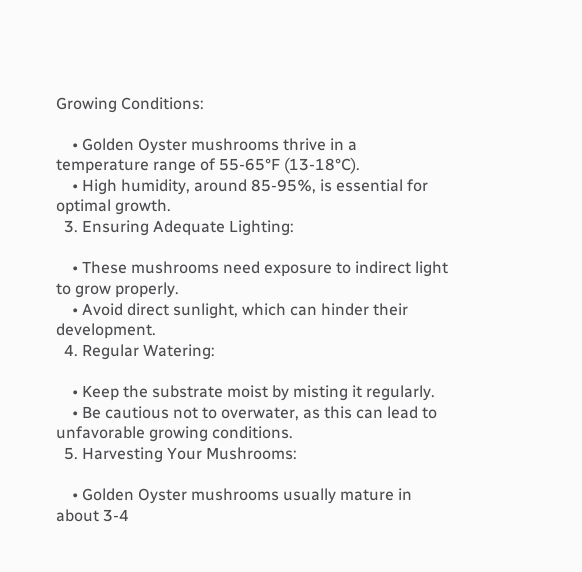Growing Conditions:

    • Golden Oyster mushrooms thrive in a temperature range of 55-65°F (13-18°C).
    • High humidity, around 85-95%, is essential for optimal growth.
  3. Ensuring Adequate Lighting:

    • These mushrooms need exposure to indirect light to grow properly.
    • Avoid direct sunlight, which can hinder their development.
  4. Regular Watering:

    • Keep the substrate moist by misting it regularly.
    • Be cautious not to overwater, as this can lead to unfavorable growing conditions.
  5. Harvesting Your Mushrooms:

    • Golden Oyster mushrooms usually mature in about 3-4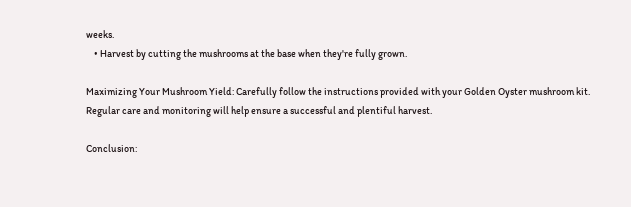weeks.
    • Harvest by cutting the mushrooms at the base when they're fully grown.

Maximizing Your Mushroom Yield: Carefully follow the instructions provided with your Golden Oyster mushroom kit. Regular care and monitoring will help ensure a successful and plentiful harvest.

Conclusion: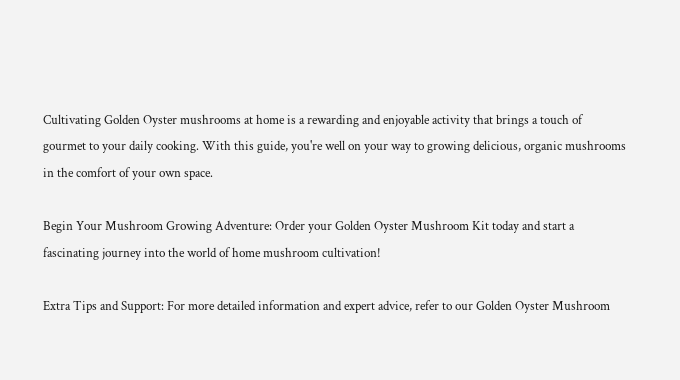Cultivating Golden Oyster mushrooms at home is a rewarding and enjoyable activity that brings a touch of gourmet to your daily cooking. With this guide, you're well on your way to growing delicious, organic mushrooms in the comfort of your own space.

Begin Your Mushroom Growing Adventure: Order your Golden Oyster Mushroom Kit today and start a fascinating journey into the world of home mushroom cultivation!

Extra Tips and Support: For more detailed information and expert advice, refer to our Golden Oyster Mushroom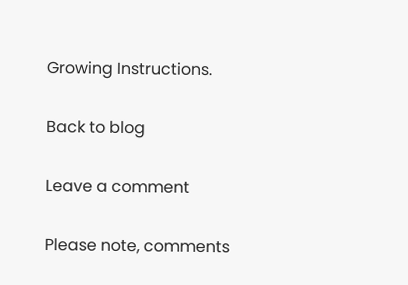Growing Instructions.

Back to blog

Leave a comment

Please note, comments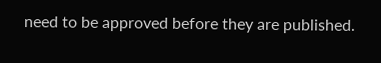need to be approved before they are published.